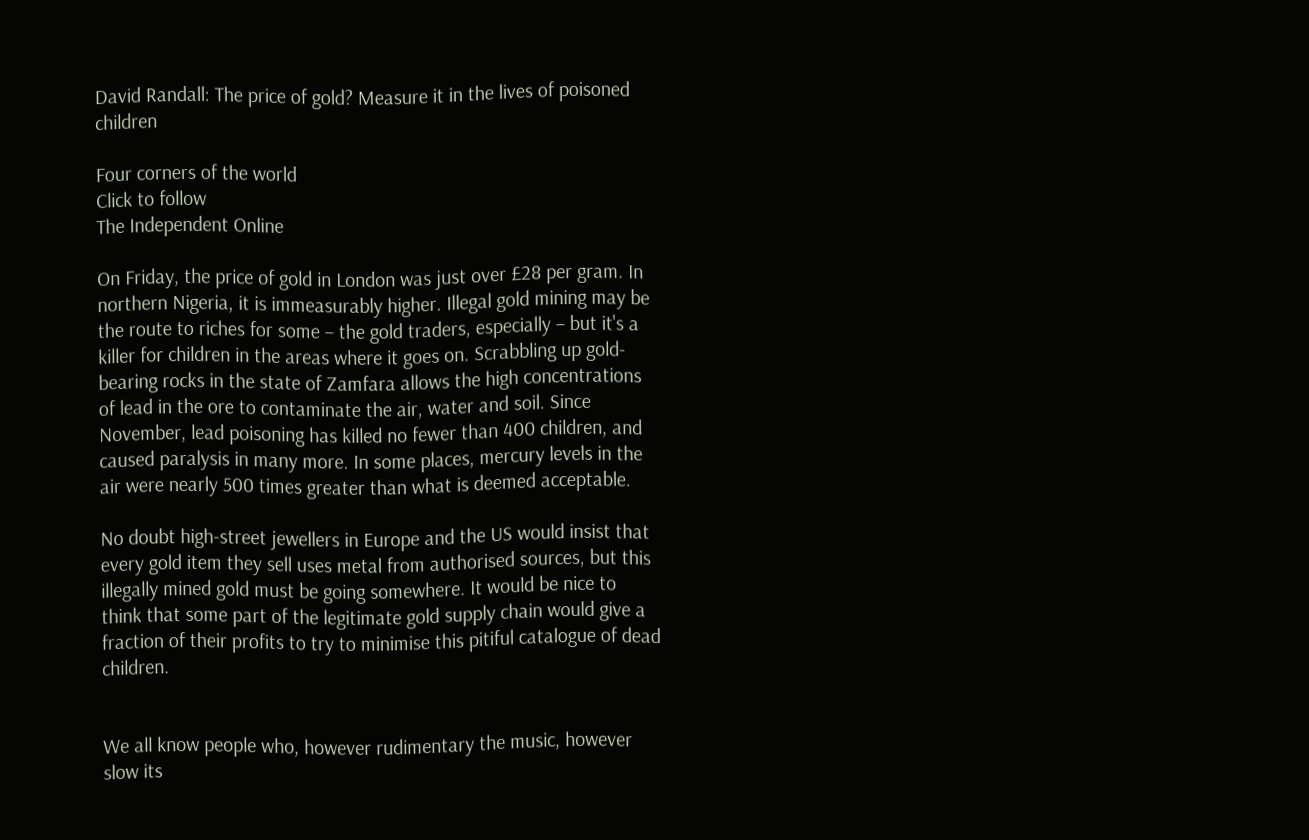David Randall: The price of gold? Measure it in the lives of poisoned children

Four corners of the world
Click to follow
The Independent Online

On Friday, the price of gold in London was just over £28 per gram. In northern Nigeria, it is immeasurably higher. Illegal gold mining may be the route to riches for some – the gold traders, especially – but it's a killer for children in the areas where it goes on. Scrabbling up gold-bearing rocks in the state of Zamfara allows the high concentrations of lead in the ore to contaminate the air, water and soil. Since November, lead poisoning has killed no fewer than 400 children, and caused paralysis in many more. In some places, mercury levels in the air were nearly 500 times greater than what is deemed acceptable.

No doubt high-street jewellers in Europe and the US would insist that every gold item they sell uses metal from authorised sources, but this illegally mined gold must be going somewhere. It would be nice to think that some part of the legitimate gold supply chain would give a fraction of their profits to try to minimise this pitiful catalogue of dead children.


We all know people who, however rudimentary the music, however slow its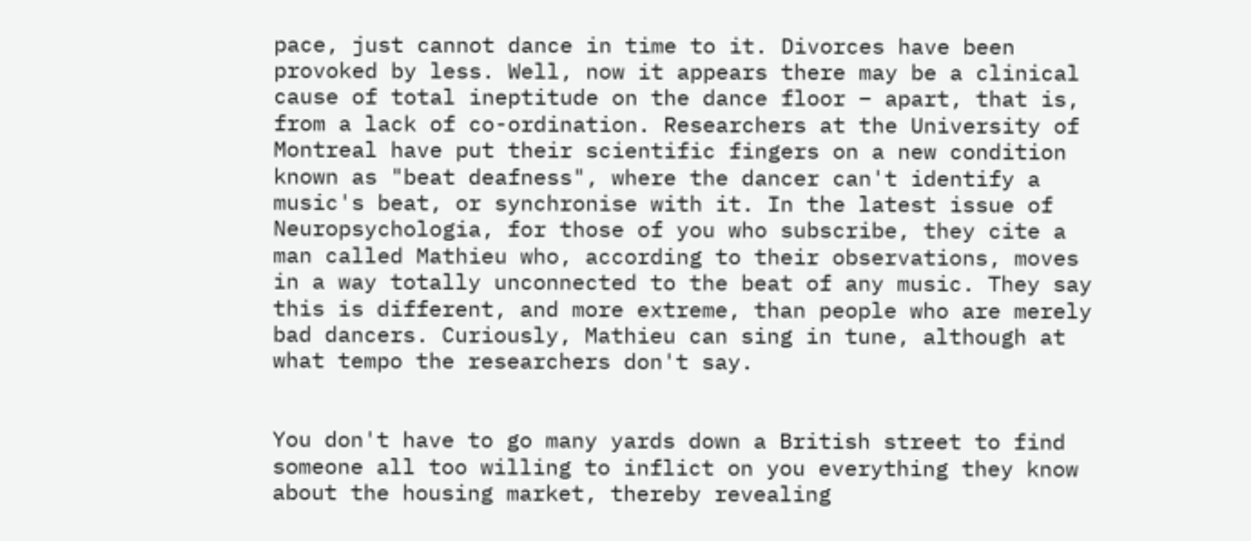pace, just cannot dance in time to it. Divorces have been provoked by less. Well, now it appears there may be a clinical cause of total ineptitude on the dance floor – apart, that is, from a lack of co-ordination. Researchers at the University of Montreal have put their scientific fingers on a new condition known as "beat deafness", where the dancer can't identify a music's beat, or synchronise with it. In the latest issue of Neuropsychologia, for those of you who subscribe, they cite a man called Mathieu who, according to their observations, moves in a way totally unconnected to the beat of any music. They say this is different, and more extreme, than people who are merely bad dancers. Curiously, Mathieu can sing in tune, although at what tempo the researchers don't say.


You don't have to go many yards down a British street to find someone all too willing to inflict on you everything they know about the housing market, thereby revealing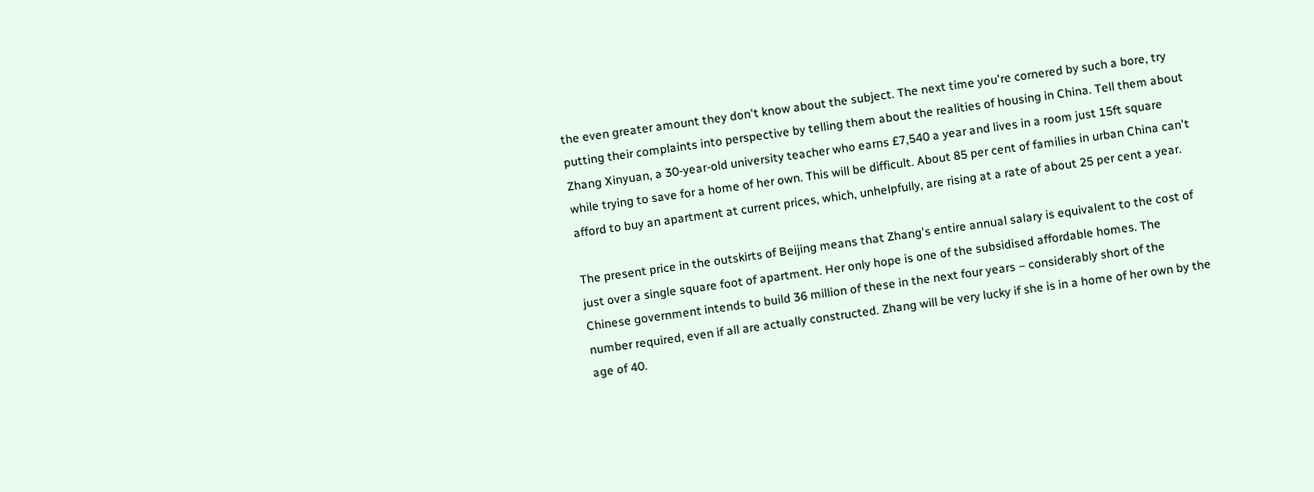the even greater amount they don't know about the subject. The next time you're cornered by such a bore, try putting their complaints into perspective by telling them about the realities of housing in China. Tell them about Zhang Xinyuan, a 30-year-old university teacher who earns £7,540 a year and lives in a room just 15ft square while trying to save for a home of her own. This will be difficult. About 85 per cent of families in urban China can't afford to buy an apartment at current prices, which, unhelpfully, are rising at a rate of about 25 per cent a year.

The present price in the outskirts of Beijing means that Zhang's entire annual salary is equivalent to the cost of just over a single square foot of apartment. Her only hope is one of the subsidised affordable homes. The Chinese government intends to build 36 million of these in the next four years – considerably short of the number required, even if all are actually constructed. Zhang will be very lucky if she is in a home of her own by the age of 40.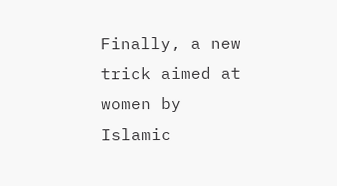Finally, a new trick aimed at women by Islamic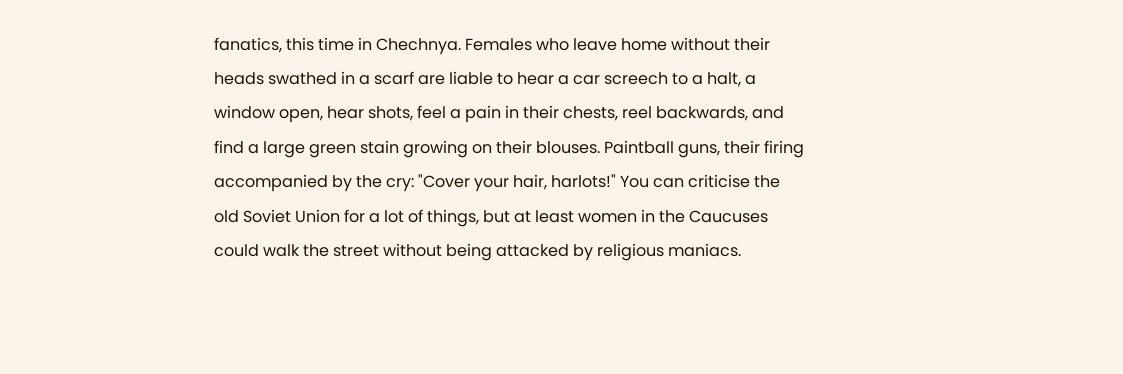fanatics, this time in Chechnya. Females who leave home without their heads swathed in a scarf are liable to hear a car screech to a halt, a window open, hear shots, feel a pain in their chests, reel backwards, and find a large green stain growing on their blouses. Paintball guns, their firing accompanied by the cry: "Cover your hair, harlots!" You can criticise the old Soviet Union for a lot of things, but at least women in the Caucuses could walk the street without being attacked by religious maniacs.